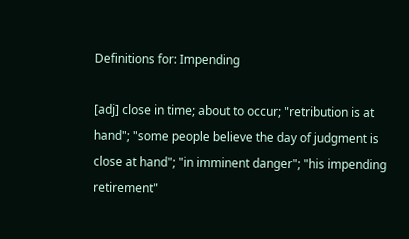Definitions for: Impending

[adj] close in time; about to occur; "retribution is at hand"; "some people believe the day of judgment is close at hand"; "in imminent danger"; "his impending retirement"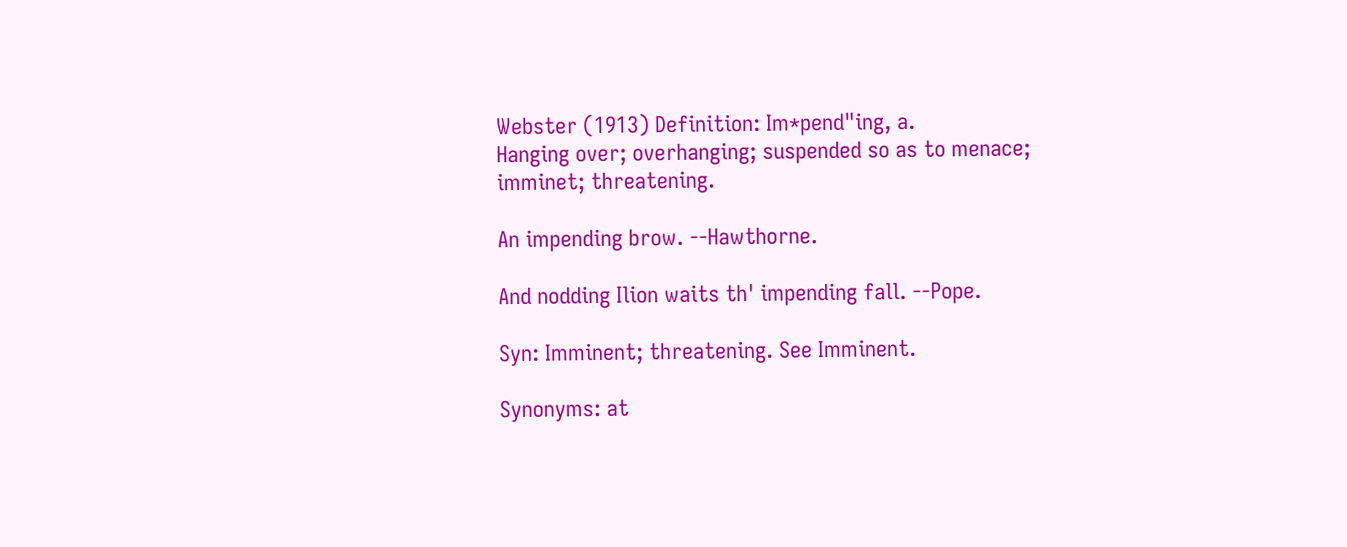Webster (1913) Definition: Im*pend"ing, a.
Hanging over; overhanging; suspended so as to menace;
imminet; threatening.

An impending brow. --Hawthorne.

And nodding Ilion waits th' impending fall. --Pope.

Syn: Imminent; threatening. See Imminent.

Synonyms: at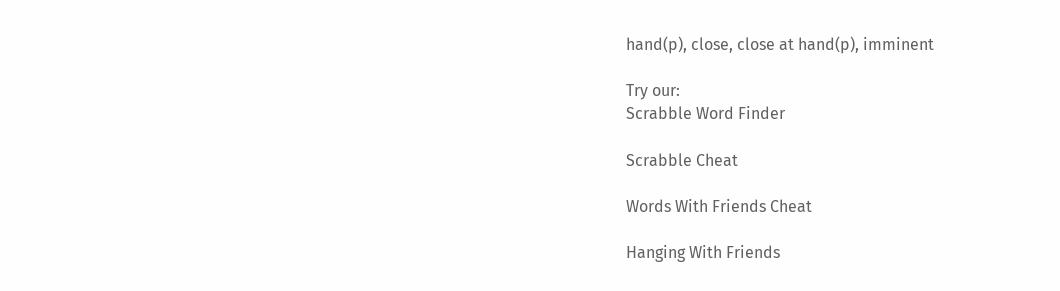hand(p), close, close at hand(p), imminent

Try our:
Scrabble Word Finder

Scrabble Cheat

Words With Friends Cheat

Hanging With Friends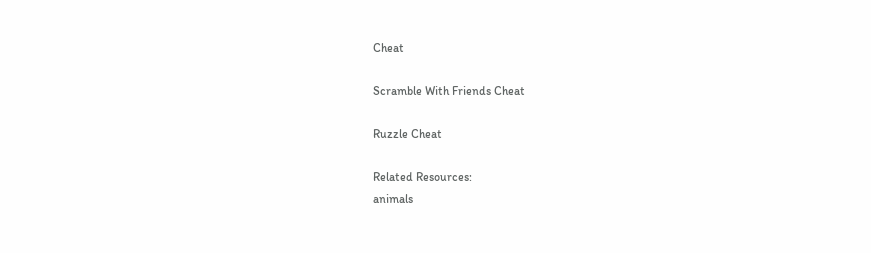Cheat

Scramble With Friends Cheat

Ruzzle Cheat

Related Resources:
animals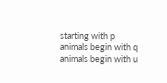starting with p
animals begin with q
animals begin with u